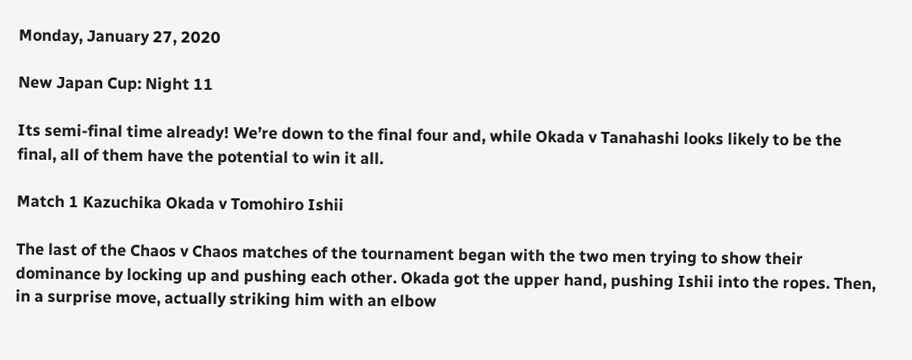Monday, January 27, 2020

New Japan Cup: Night 11

Its semi-final time already! We’re down to the final four and, while Okada v Tanahashi looks likely to be the final, all of them have the potential to win it all.

Match 1 Kazuchika Okada v Tomohiro Ishii

The last of the Chaos v Chaos matches of the tournament began with the two men trying to show their dominance by locking up and pushing each other. Okada got the upper hand, pushing Ishii into the ropes. Then, in a surprise move, actually striking him with an elbow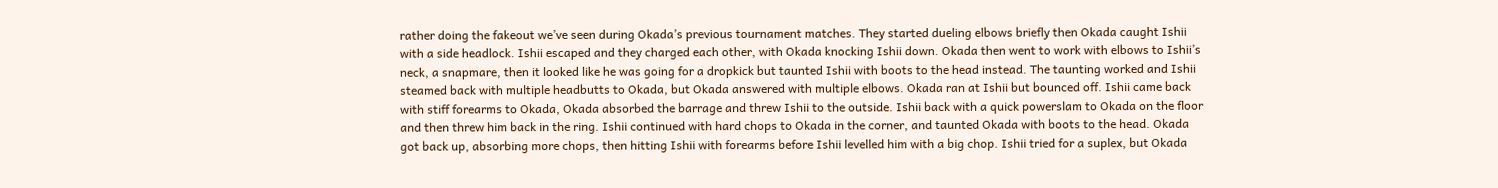rather doing the fakeout we’ve seen during Okada’s previous tournament matches. They started dueling elbows briefly then Okada caught Ishii with a side headlock. Ishii escaped and they charged each other, with Okada knocking Ishii down. Okada then went to work with elbows to Ishii’s neck, a snapmare, then it looked like he was going for a dropkick but taunted Ishii with boots to the head instead. The taunting worked and Ishii steamed back with multiple headbutts to Okada, but Okada answered with multiple elbows. Okada ran at Ishii but bounced off. Ishii came back with stiff forearms to Okada, Okada absorbed the barrage and threw Ishii to the outside. Ishii back with a quick powerslam to Okada on the floor and then threw him back in the ring. Ishii continued with hard chops to Okada in the corner, and taunted Okada with boots to the head. Okada got back up, absorbing more chops, then hitting Ishii with forearms before Ishii levelled him with a big chop. Ishii tried for a suplex, but Okada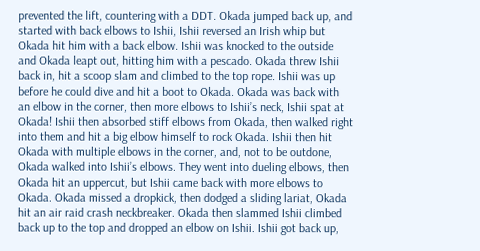prevented the lift, countering with a DDT. Okada jumped back up, and started with back elbows to Ishii, Ishii reversed an Irish whip but Okada hit him with a back elbow. Ishii was knocked to the outside and Okada leapt out, hitting him with a pescado. Okada threw Ishii back in, hit a scoop slam and climbed to the top rope. Ishii was up before he could dive and hit a boot to Okada. Okada was back with an elbow in the corner, then more elbows to Ishii’s neck, Ishii spat at Okada! Ishii then absorbed stiff elbows from Okada, then walked right into them and hit a big elbow himself to rock Okada. Ishii then hit Okada with multiple elbows in the corner, and, not to be outdone, Okada walked into Ishii’s elbows. They went into dueling elbows, then Okada hit an uppercut, but Ishii came back with more elbows to Okada. Okada missed a dropkick, then dodged a sliding lariat, Okada hit an air raid crash neckbreaker. Okada then slammed Ishii climbed back up to the top and dropped an elbow on Ishii. Ishii got back up,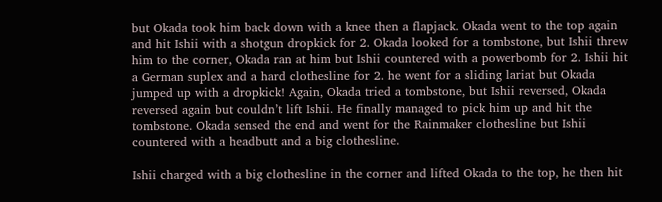but Okada took him back down with a knee then a flapjack. Okada went to the top again and hit Ishii with a shotgun dropkick for 2. Okada looked for a tombstone, but Ishii threw him to the corner, Okada ran at him but Ishii countered with a powerbomb for 2. Ishii hit a German suplex and a hard clothesline for 2. he went for a sliding lariat but Okada jumped up with a dropkick! Again, Okada tried a tombstone, but Ishii reversed, Okada reversed again but couldn’t lift Ishii. He finally managed to pick him up and hit the tombstone. Okada sensed the end and went for the Rainmaker clothesline but Ishii countered with a headbutt and a big clothesline.

Ishii charged with a big clothesline in the corner and lifted Okada to the top, he then hit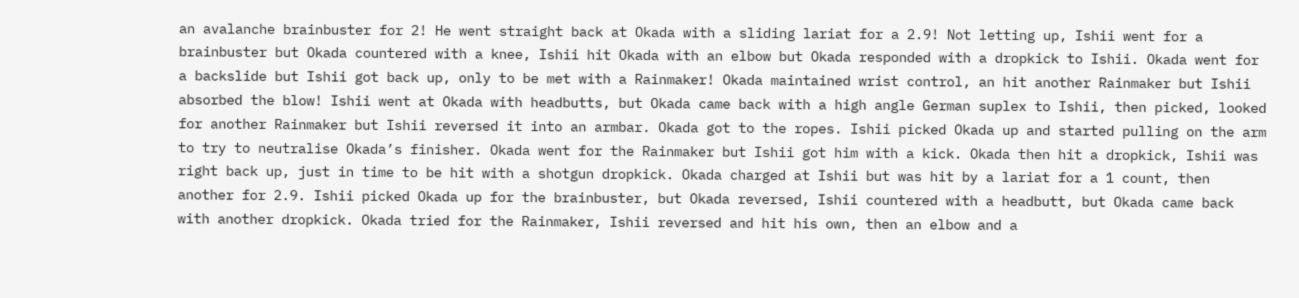an avalanche brainbuster for 2! He went straight back at Okada with a sliding lariat for a 2.9! Not letting up, Ishii went for a brainbuster but Okada countered with a knee, Ishii hit Okada with an elbow but Okada responded with a dropkick to Ishii. Okada went for a backslide but Ishii got back up, only to be met with a Rainmaker! Okada maintained wrist control, an hit another Rainmaker but Ishii absorbed the blow! Ishii went at Okada with headbutts, but Okada came back with a high angle German suplex to Ishii, then picked, looked for another Rainmaker but Ishii reversed it into an armbar. Okada got to the ropes. Ishii picked Okada up and started pulling on the arm to try to neutralise Okada’s finisher. Okada went for the Rainmaker but Ishii got him with a kick. Okada then hit a dropkick, Ishii was right back up, just in time to be hit with a shotgun dropkick. Okada charged at Ishii but was hit by a lariat for a 1 count, then another for 2.9. Ishii picked Okada up for the brainbuster, but Okada reversed, Ishii countered with a headbutt, but Okada came back with another dropkick. Okada tried for the Rainmaker, Ishii reversed and hit his own, then an elbow and a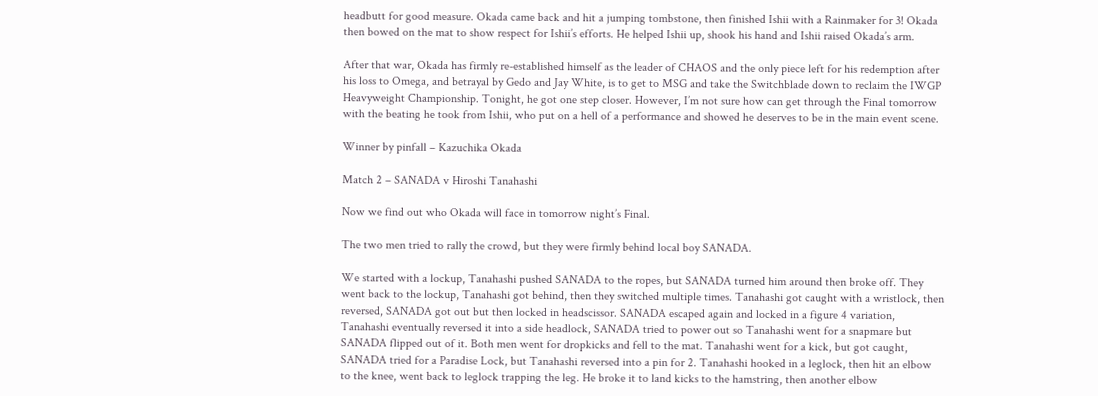headbutt for good measure. Okada came back and hit a jumping tombstone, then finished Ishii with a Rainmaker for 3! Okada then bowed on the mat to show respect for Ishii’s efforts. He helped Ishii up, shook his hand and Ishii raised Okada’s arm.

After that war, Okada has firmly re-established himself as the leader of CHAOS and the only piece left for his redemption after his loss to Omega, and betrayal by Gedo and Jay White, is to get to MSG and take the Switchblade down to reclaim the IWGP Heavyweight Championship. Tonight, he got one step closer. However, I’m not sure how can get through the Final tomorrow with the beating he took from Ishii, who put on a hell of a performance and showed he deserves to be in the main event scene.

Winner by pinfall – Kazuchika Okada

Match 2 – SANADA v Hiroshi Tanahashi

Now we find out who Okada will face in tomorrow night’s Final.

The two men tried to rally the crowd, but they were firmly behind local boy SANADA.

We started with a lockup, Tanahashi pushed SANADA to the ropes, but SANADA turned him around then broke off. They went back to the lockup, Tanahashi got behind, then they switched multiple times. Tanahashi got caught with a wristlock, then reversed, SANADA got out but then locked in headscissor. SANADA escaped again and locked in a figure 4 variation, Tanahashi eventually reversed it into a side headlock, SANADA tried to power out so Tanahashi went for a snapmare but SANADA flipped out of it. Both men went for dropkicks and fell to the mat. Tanahashi went for a kick, but got caught, SANADA tried for a Paradise Lock, but Tanahashi reversed into a pin for 2. Tanahashi hooked in a leglock, then hit an elbow to the knee, went back to leglock trapping the leg. He broke it to land kicks to the hamstring, then another elbow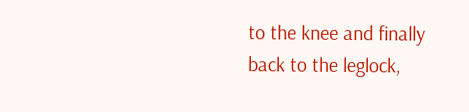to the knee and finally back to the leglock,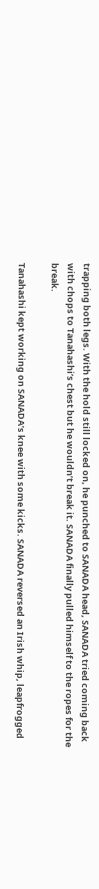trapping both legs. With the hold still locked on, he punched to SANADA head, SANADA tried coming back with chops to Tanahashi’s chest but he wouldn’t break it. SANADA finally pulled himself to the ropes for the break.

Tanahashi kept working on SANADA’s knee with some kicks. SANADA reversed an Irish whip, leapfrogged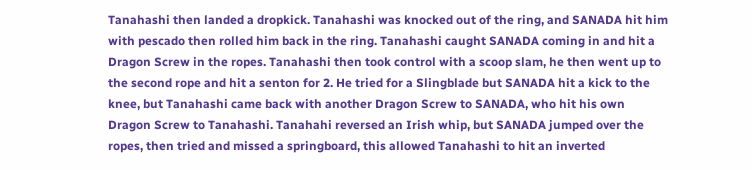Tanahashi then landed a dropkick. Tanahashi was knocked out of the ring, and SANADA hit him with pescado then rolled him back in the ring. Tanahashi caught SANADA coming in and hit a Dragon Screw in the ropes. Tanahashi then took control with a scoop slam, he then went up to the second rope and hit a senton for 2. He tried for a Slingblade but SANADA hit a kick to the knee, but Tanahashi came back with another Dragon Screw to SANADA, who hit his own Dragon Screw to Tanahashi. Tanahahi reversed an Irish whip, but SANADA jumped over the ropes, then tried and missed a springboard, this allowed Tanahashi to hit an inverted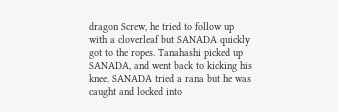dragon Screw, he tried to follow up with a cloverleaf but SANADA quickly got to the ropes. Tanahashi picked up SANADA, and went back to kicking his knee. SANADA tried a rana but he was caught and locked into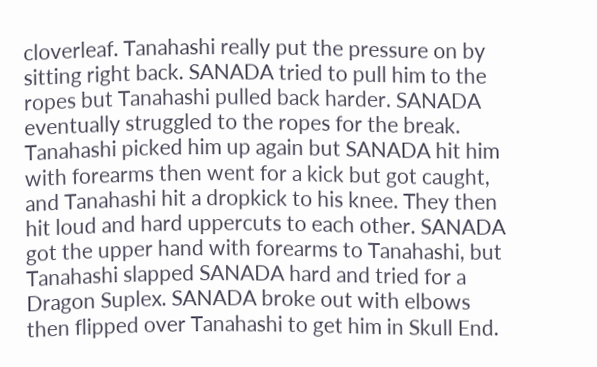cloverleaf. Tanahashi really put the pressure on by sitting right back. SANADA tried to pull him to the ropes but Tanahashi pulled back harder. SANADA eventually struggled to the ropes for the break. Tanahashi picked him up again but SANADA hit him with forearms then went for a kick but got caught, and Tanahashi hit a dropkick to his knee. They then hit loud and hard uppercuts to each other. SANADA got the upper hand with forearms to Tanahashi, but Tanahashi slapped SANADA hard and tried for a Dragon Suplex. SANADA broke out with elbows then flipped over Tanahashi to get him in Skull End.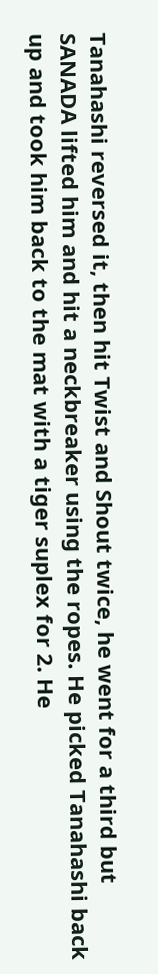Tanahashi reversed it, then hit Twist and Shout twice, he went for a third but SANADA lifted him and hit a neckbreaker using the ropes. He picked Tanahashi back up and took him back to the mat with a tiger suplex for 2. He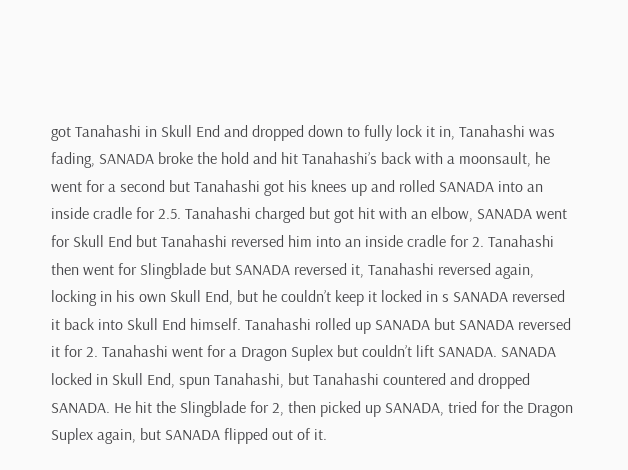got Tanahashi in Skull End and dropped down to fully lock it in, Tanahashi was fading, SANADA broke the hold and hit Tanahashi’s back with a moonsault, he went for a second but Tanahashi got his knees up and rolled SANADA into an inside cradle for 2.5. Tanahashi charged but got hit with an elbow, SANADA went for Skull End but Tanahashi reversed him into an inside cradle for 2. Tanahashi then went for Slingblade but SANADA reversed it, Tanahashi reversed again, locking in his own Skull End, but he couldn’t keep it locked in s SANADA reversed it back into Skull End himself. Tanahashi rolled up SANADA but SANADA reversed it for 2. Tanahashi went for a Dragon Suplex but couldn’t lift SANADA. SANADA locked in Skull End, spun Tanahashi, but Tanahashi countered and dropped SANADA. He hit the Slingblade for 2, then picked up SANADA, tried for the Dragon Suplex again, but SANADA flipped out of it.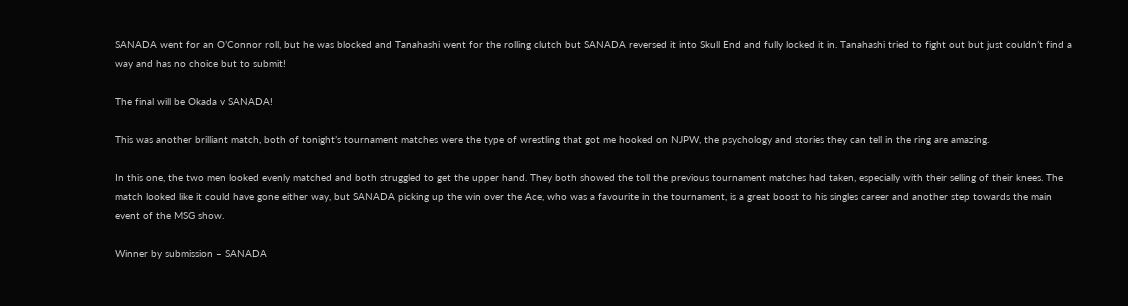SANADA went for an O’Connor roll, but he was blocked and Tanahashi went for the rolling clutch but SANADA reversed it into Skull End and fully locked it in. Tanahashi tried to fight out but just couldn’t find a way and has no choice but to submit!

The final will be Okada v SANADA!

This was another brilliant match, both of tonight’s tournament matches were the type of wrestling that got me hooked on NJPW, the psychology and stories they can tell in the ring are amazing.

In this one, the two men looked evenly matched and both struggled to get the upper hand. They both showed the toll the previous tournament matches had taken, especially with their selling of their knees. The match looked like it could have gone either way, but SANADA picking up the win over the Ace, who was a favourite in the tournament, is a great boost to his singles career and another step towards the main event of the MSG show.

Winner by submission – SANADA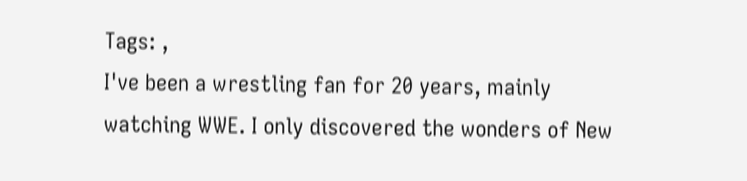Tags: ,
I've been a wrestling fan for 20 years, mainly watching WWE. I only discovered the wonders of New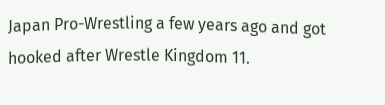Japan Pro-Wrestling a few years ago and got hooked after Wrestle Kingdom 11.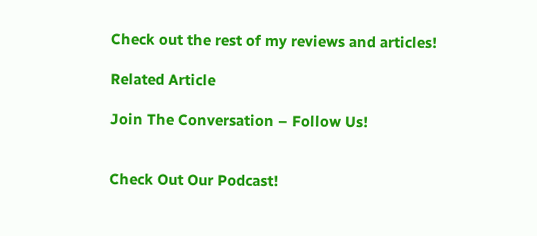Check out the rest of my reviews and articles!

Related Article

Join The Conversation – Follow Us!


Check Out Our Podcast!